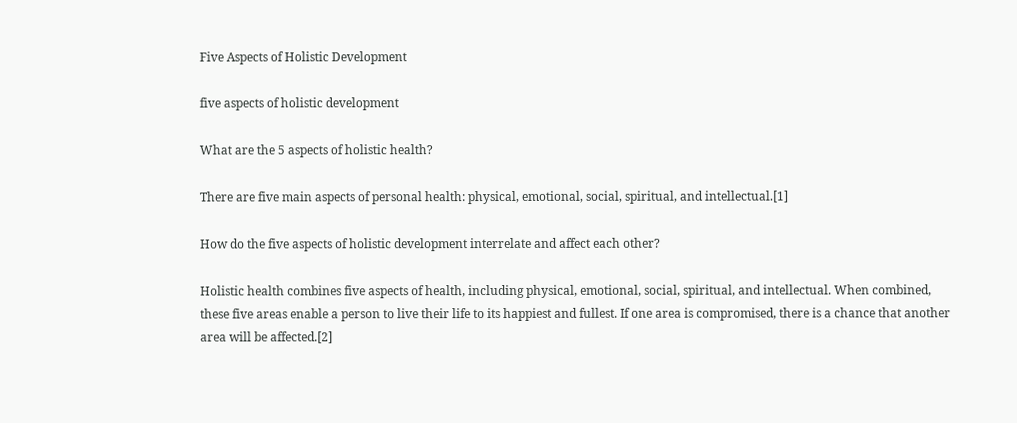Five Aspects of Holistic Development

five aspects of holistic development

What are the 5 aspects of holistic health?

There are five main aspects of personal health: physical, emotional, social, spiritual, and intellectual.[1]

How do the five aspects of holistic development interrelate and affect each other?

Holistic health combines five aspects of health, including physical, emotional, social, spiritual, and intellectual. When combined, these five areas enable a person to live their life to its happiest and fullest. If one area is compromised, there is a chance that another area will be affected.[2]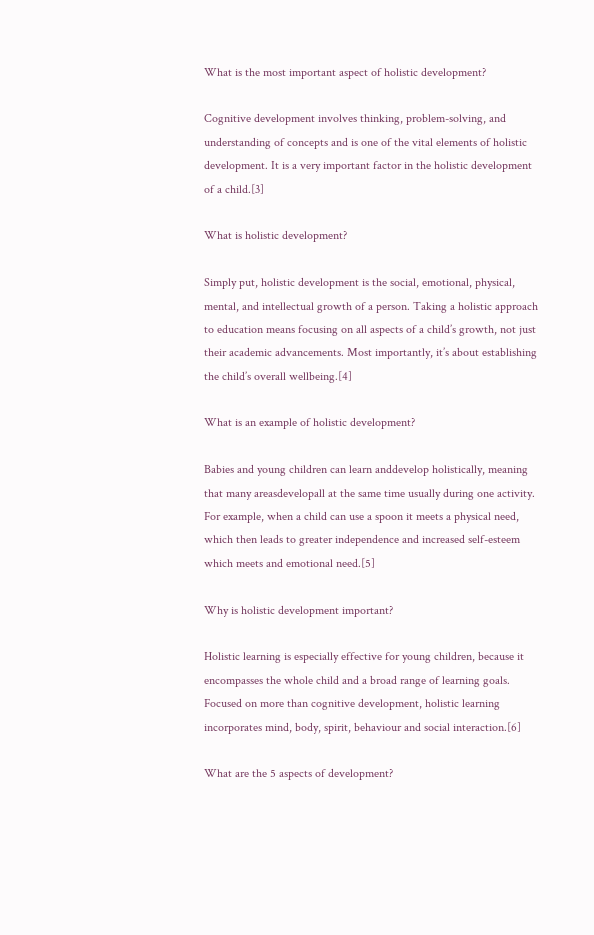What is the most important aspect of holistic development?

Cognitive development involves thinking, problem-solving, and understanding of concepts and is one of the vital elements of holistic development. It is a very important factor in the holistic development of a child.[3]

What is holistic development?

Simply put, holistic development is the social, emotional, physical, mental, and intellectual growth of a person. Taking a holistic approach to education means focusing on all aspects of a child’s growth, not just their academic advancements. Most importantly, it’s about establishing the child’s overall wellbeing.[4]

What is an example of holistic development?

Babies and young children can learn anddevelop holistically, meaning that many areasdevelopall at the same time usually during one activity. For example, when a child can use a spoon it meets a physical need, which then leads to greater independence and increased self-esteem which meets and emotional need.[5]

Why is holistic development important?

Holistic learning is especially effective for young children, because it encompasses the whole child and a broad range of learning goals. Focused on more than cognitive development, holistic learning incorporates mind, body, spirit, behaviour and social interaction.[6]

What are the 5 aspects of development?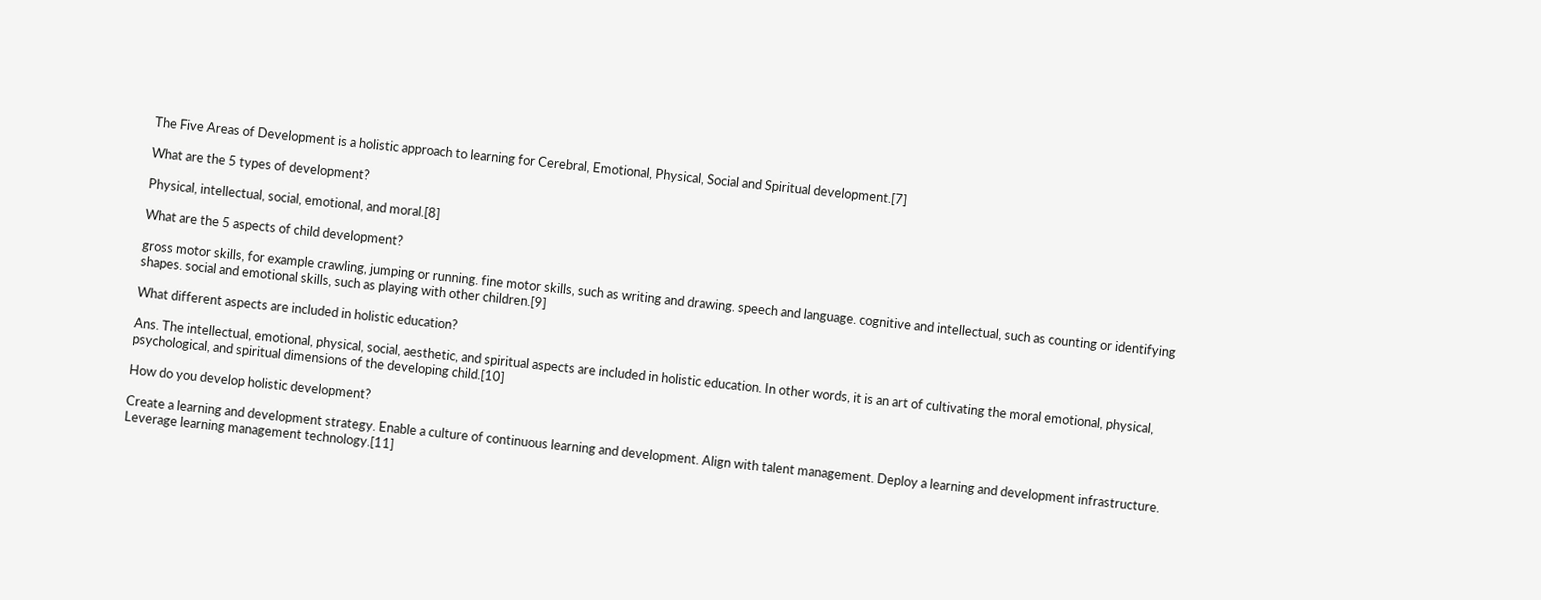The Five Areas of Development is a holistic approach to learning for Cerebral, Emotional, Physical, Social and Spiritual development.[7]

What are the 5 types of development?

Physical, intellectual, social, emotional, and moral.[8]

What are the 5 aspects of child development?

gross motor skills, for example crawling, jumping or running. fine motor skills, such as writing and drawing. speech and language. cognitive and intellectual, such as counting or identifying shapes. social and emotional skills, such as playing with other children.[9]

What different aspects are included in holistic education?

Ans. The intellectual, emotional, physical, social, aesthetic, and spiritual aspects are included in holistic education. In other words, it is an art of cultivating the moral emotional, physical, psychological, and spiritual dimensions of the developing child.[10]

How do you develop holistic development?

Create a learning and development strategy. Enable a culture of continuous learning and development. Align with talent management. Deploy a learning and development infrastructure. Leverage learning management technology.[11]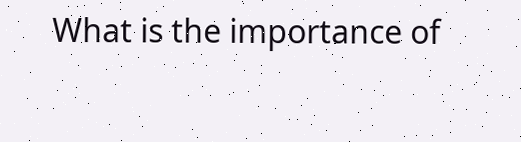What is the importance of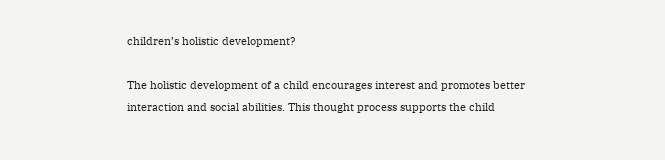children’s holistic development?

The holistic development of a child encourages interest and promotes better interaction and social abilities. This thought process supports the child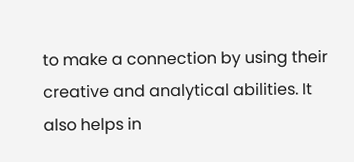to make a connection by using their creative and analytical abilities. It also helps in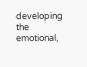developing the emotional,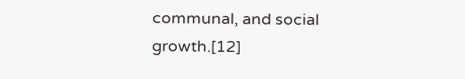communal, and social growth.[12]